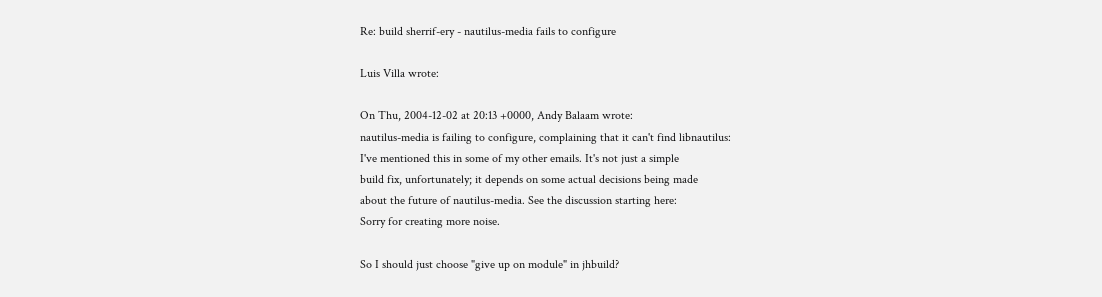Re: build sherrif-ery - nautilus-media fails to configure

Luis Villa wrote:

On Thu, 2004-12-02 at 20:13 +0000, Andy Balaam wrote:
nautilus-media is failing to configure, complaining that it can't find libnautilus:
I've mentioned this in some of my other emails. It's not just a simple
build fix, unfortunately; it depends on some actual decisions being made
about the future of nautilus-media. See the discussion starting here:
Sorry for creating more noise.

So I should just choose "give up on module" in jhbuild?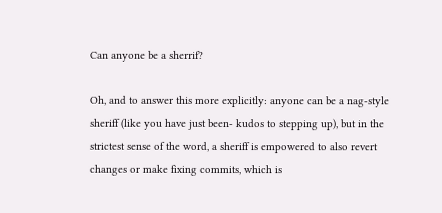Can anyone be a sherrif?

Oh, and to answer this more explicitly: anyone can be a nag-style
sheriff (like you have just been- kudos to stepping up), but in the
strictest sense of the word, a sheriff is empowered to also revert
changes or make fixing commits, which is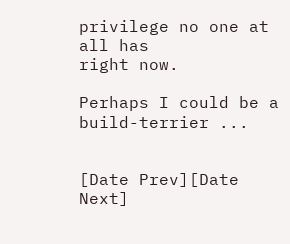privilege no one at all has
right now.

Perhaps I could be a build-terrier ...


[Date Prev][Date Next]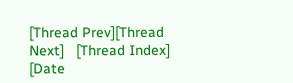[Thread Prev][Thread Next]   [Thread Index] [Date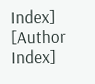Index] [Author Index]